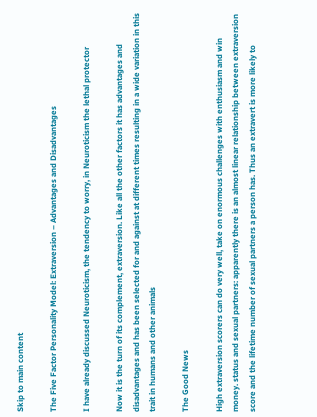Skip to main content

The Five Factor Personality Model: Extraversion – Advantages and Disadvantages

I have already discussed Neuroticism, the tendency to worry, in Neuroticism the lethal protector

Now it is the turn of its complement, extraversion. Like all the other factors it has advantages and disadvantages and has been selected for and against at different times resulting in a wide variation in this trait in humans and other animals

The Good News

High extraversion scorers can do very well, take on enormous challenges with enthusiasm and win money. status and sexual partners: apparently there is an almost linear relationship between extraversion score and the lifetime number of sexual partners a person has. Thus an extravert is more likely to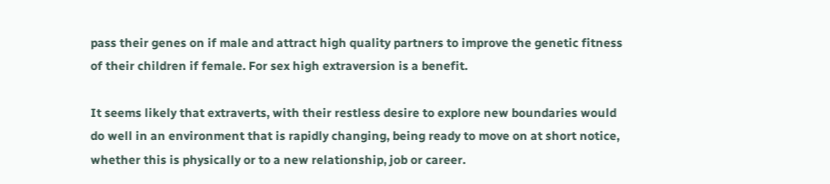pass their genes on if male and attract high quality partners to improve the genetic fitness of their children if female. For sex high extraversion is a benefit.

It seems likely that extraverts, with their restless desire to explore new boundaries would do well in an environment that is rapidly changing, being ready to move on at short notice, whether this is physically or to a new relationship, job or career.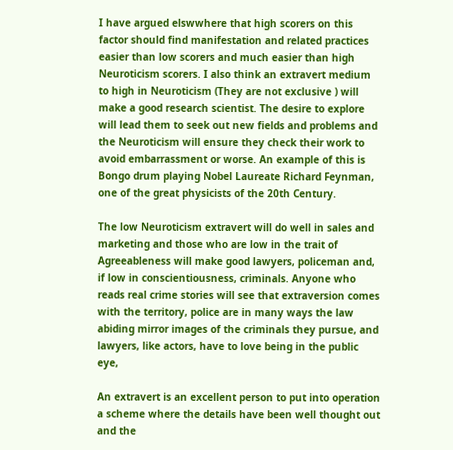I have argued elswwhere that high scorers on this factor should find manifestation and related practices easier than low scorers and much easier than high Neuroticism scorers. I also think an extravert medium to high in Neuroticism (They are not exclusive ) will make a good research scientist. The desire to explore will lead them to seek out new fields and problems and the Neuroticism will ensure they check their work to avoid embarrassment or worse. An example of this is Bongo drum playing Nobel Laureate Richard Feynman, one of the great physicists of the 20th Century.

The low Neuroticism extravert will do well in sales and marketing and those who are low in the trait of Agreeableness will make good lawyers, policeman and, if low in conscientiousness, criminals. Anyone who reads real crime stories will see that extraversion comes with the territory, police are in many ways the law abiding mirror images of the criminals they pursue, and lawyers, like actors, have to love being in the public eye,

An extravert is an excellent person to put into operation a scheme where the details have been well thought out and the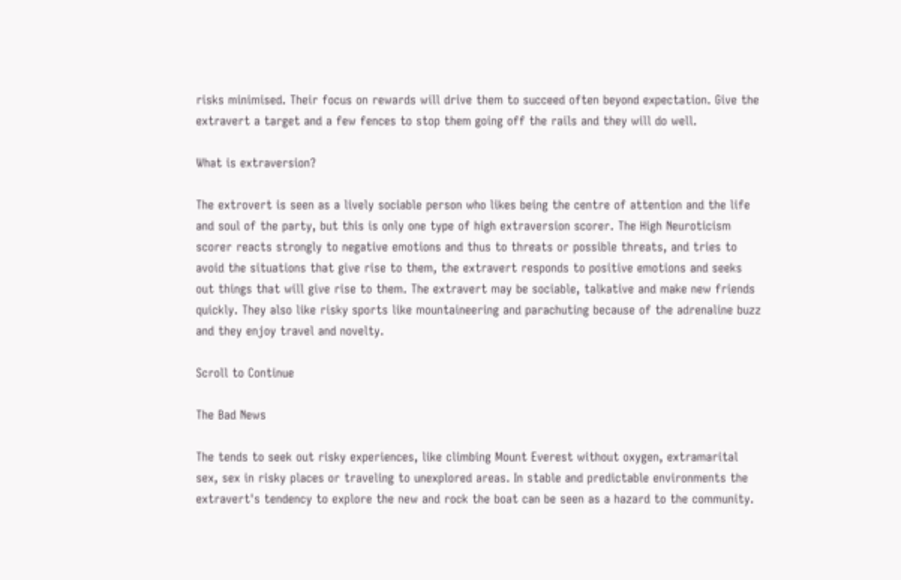risks minimised. Their focus on rewards will drive them to succeed often beyond expectation. Give the extravert a target and a few fences to stop them going off the rails and they will do well.

What is extraversion?

The extrovert is seen as a lively sociable person who likes being the centre of attention and the life and soul of the party, but this is only one type of high extraversion scorer. The High Neuroticism scorer reacts strongly to negative emotions and thus to threats or possible threats, and tries to avoid the situations that give rise to them, the extravert responds to positive emotions and seeks out things that will give rise to them. The extravert may be sociable, talkative and make new friends quickly. They also like risky sports like mountaineering and parachuting because of the adrenaline buzz and they enjoy travel and novelty.

Scroll to Continue

The Bad News

The tends to seek out risky experiences, like climbing Mount Everest without oxygen, extramarital sex, sex in risky places or traveling to unexplored areas. In stable and predictable environments the extravert's tendency to explore the new and rock the boat can be seen as a hazard to the community.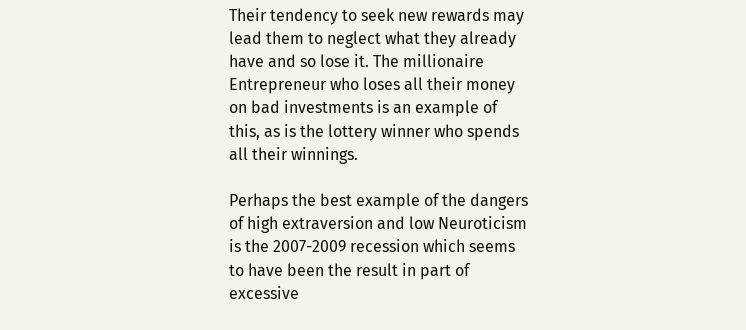Their tendency to seek new rewards may lead them to neglect what they already have and so lose it. The millionaire Entrepreneur who loses all their money on bad investments is an example of this, as is the lottery winner who spends all their winnings.

Perhaps the best example of the dangers of high extraversion and low Neuroticism is the 2007-2009 recession which seems to have been the result in part of excessive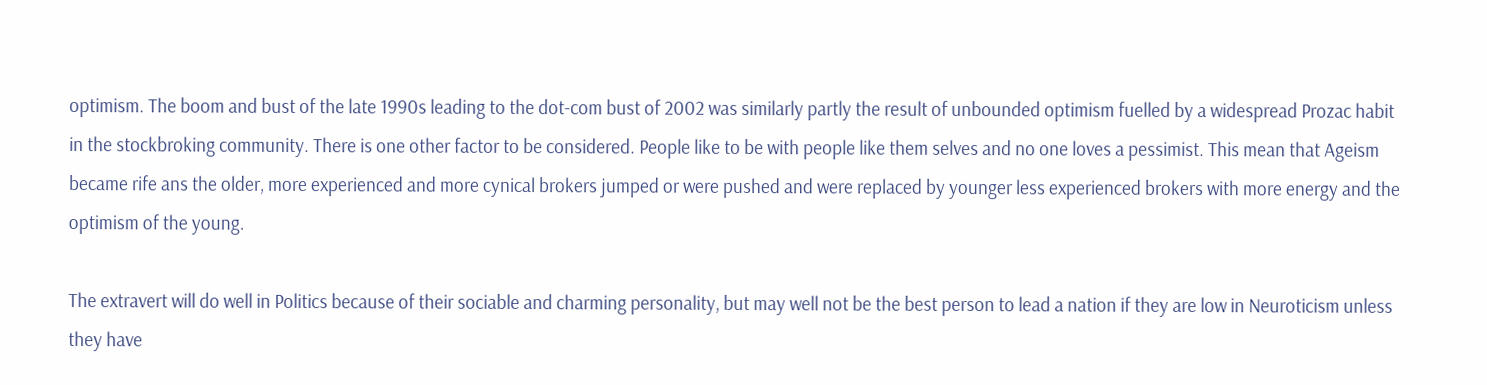optimism. The boom and bust of the late 1990s leading to the dot-com bust of 2002 was similarly partly the result of unbounded optimism fuelled by a widespread Prozac habit in the stockbroking community. There is one other factor to be considered. People like to be with people like them selves and no one loves a pessimist. This mean that Ageism became rife ans the older, more experienced and more cynical brokers jumped or were pushed and were replaced by younger less experienced brokers with more energy and the optimism of the young.

The extravert will do well in Politics because of their sociable and charming personality, but may well not be the best person to lead a nation if they are low in Neuroticism unless they have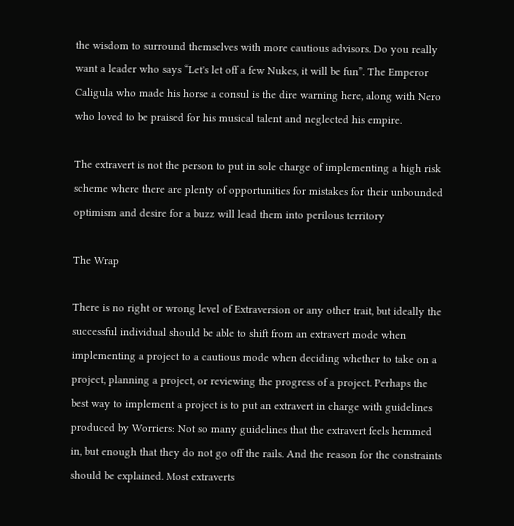the wisdom to surround themselves with more cautious advisors. Do you really want a leader who says “Let's let off a few Nukes, it will be fun”. The Emperor Caligula who made his horse a consul is the dire warning here, along with Nero who loved to be praised for his musical talent and neglected his empire.

The extravert is not the person to put in sole charge of implementing a high risk scheme where there are plenty of opportunities for mistakes for their unbounded optimism and desire for a buzz will lead them into perilous territory

The Wrap

There is no right or wrong level of Extraversion or any other trait, but ideally the successful individual should be able to shift from an extravert mode when implementing a project to a cautious mode when deciding whether to take on a project, planning a project, or reviewing the progress of a project. Perhaps the best way to implement a project is to put an extravert in charge with guidelines produced by Worriers: Not so many guidelines that the extravert feels hemmed in, but enough that they do not go off the rails. And the reason for the constraints should be explained. Most extraverts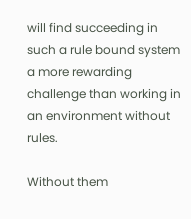will find succeeding in such a rule bound system a more rewarding challenge than working in an environment without rules.

Without them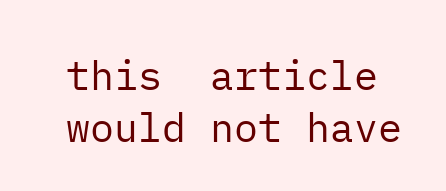this  article would not have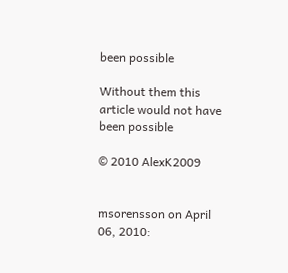been possible

Without them this article would not have been possible

© 2010 AlexK2009


msorensson on April 06, 2010: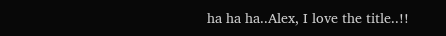ha ha ha..Alex, I love the title..!!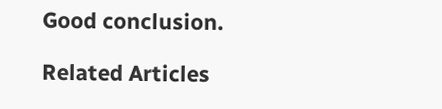Good conclusion.

Related Articles